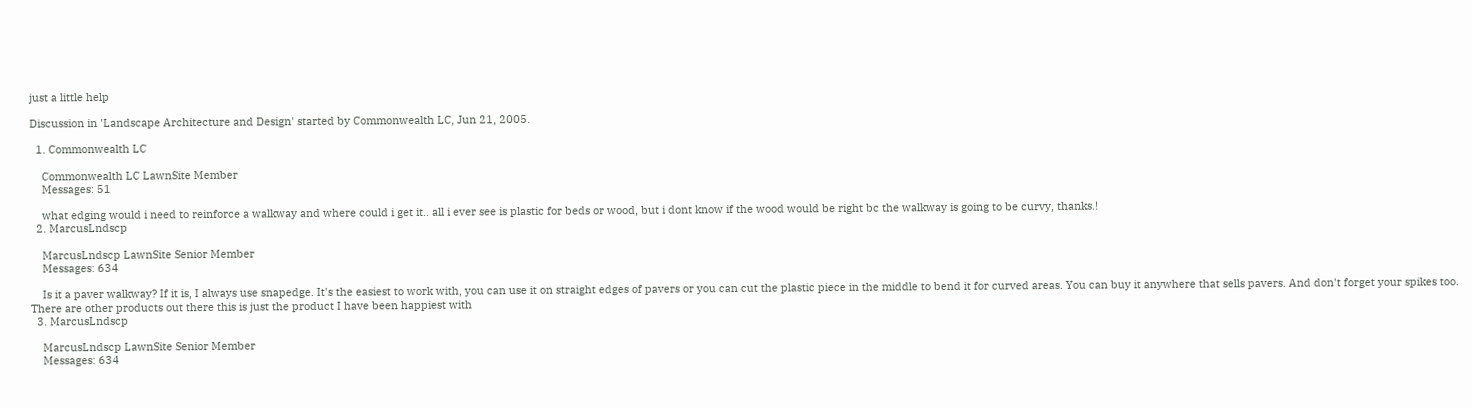just a little help

Discussion in 'Landscape Architecture and Design' started by Commonwealth LC, Jun 21, 2005.

  1. Commonwealth LC

    Commonwealth LC LawnSite Member
    Messages: 51

    what edging would i need to reinforce a walkway and where could i get it.. all i ever see is plastic for beds or wood, but i dont know if the wood would be right bc the walkway is going to be curvy, thanks.!
  2. MarcusLndscp

    MarcusLndscp LawnSite Senior Member
    Messages: 634

    Is it a paver walkway? If it is, I always use snapedge. It's the easiest to work with, you can use it on straight edges of pavers or you can cut the plastic piece in the middle to bend it for curved areas. You can buy it anywhere that sells pavers. And don't forget your spikes too. There are other products out there this is just the product I have been happiest with
  3. MarcusLndscp

    MarcusLndscp LawnSite Senior Member
    Messages: 634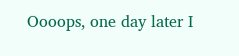Oooops, one day later I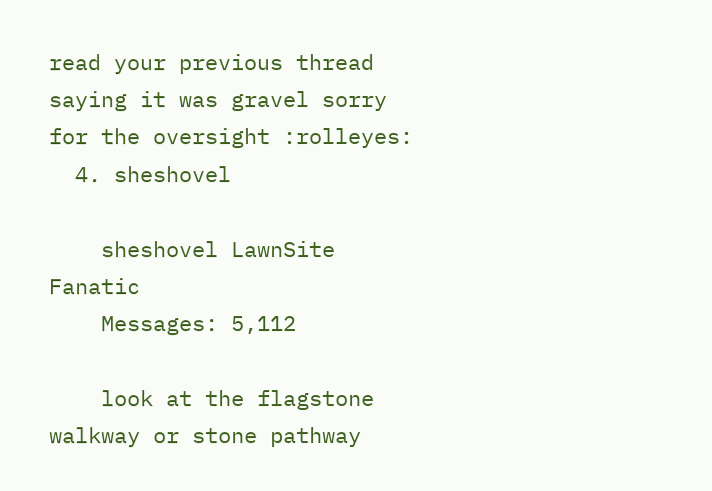read your previous thread saying it was gravel sorry for the oversight :rolleyes:
  4. sheshovel

    sheshovel LawnSite Fanatic
    Messages: 5,112

    look at the flagstone walkway or stone pathway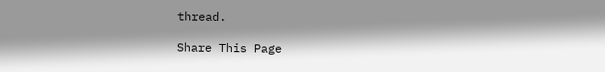thread.

Share This Page